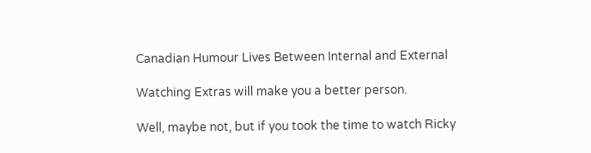Canadian Humour Lives Between Internal and External

Watching Extras will make you a better person.

Well, maybe not, but if you took the time to watch Ricky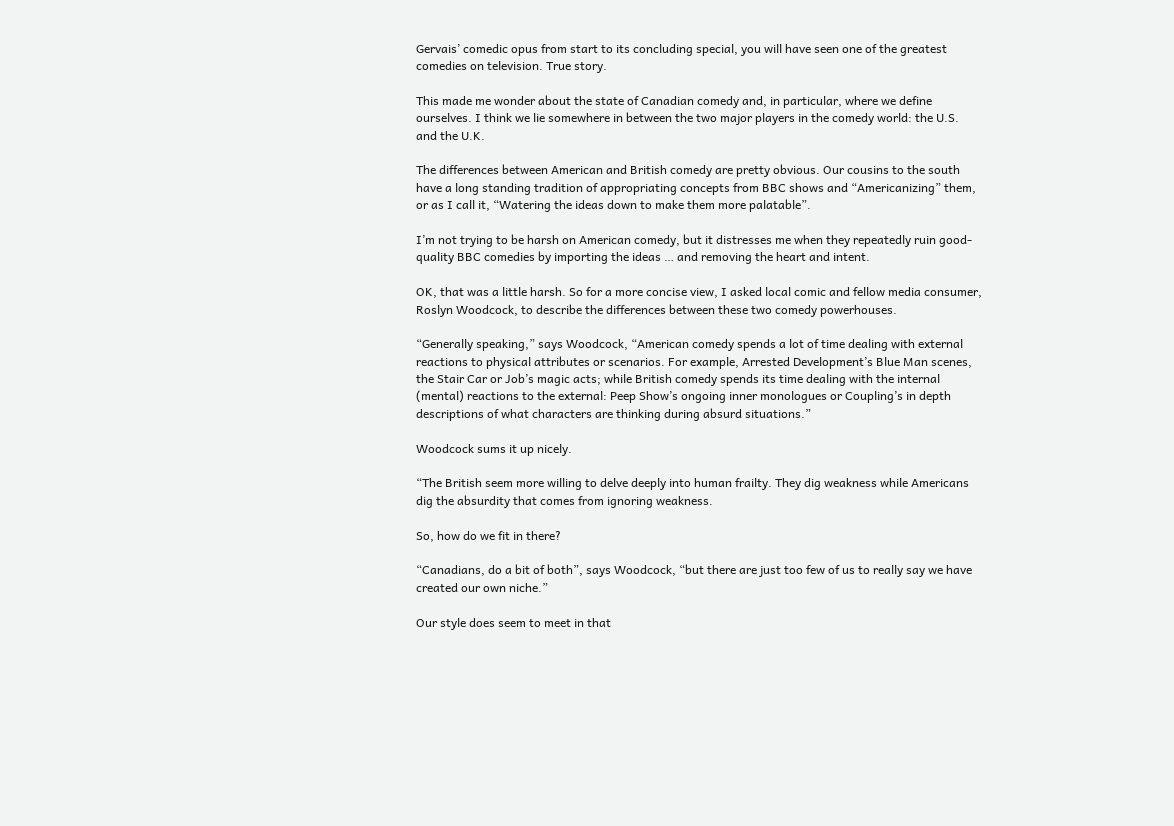Gervais’ comedic opus from start to its concluding special, you will have seen one of the greatest comedies on television. True story.

This made me wonder about the state of Canadian comedy and, in particular, where we define ourselves. I think we lie somewhere in between the two major players in the comedy world: the U.S. and the U.K.

The differences between American and British comedy are pretty obvious. Our cousins to the south have a long standing tradition of appropriating concepts from BBC shows and “Americanizing” them, or as I call it, “Watering the ideas down to make them more palatable”.

I’m not trying to be harsh on American comedy, but it distresses me when they repeatedly ruin good-quality BBC comedies by importing the ideas … and removing the heart and intent.

OK, that was a little harsh. So for a more concise view, I asked local comic and fellow media consumer, Roslyn Woodcock, to describe the differences between these two comedy powerhouses.

“Generally speaking,” says Woodcock, “American comedy spends a lot of time dealing with external reactions to physical attributes or scenarios. For example, Arrested Development’s Blue Man scenes, the Stair Car or Job’s magic acts; while British comedy spends its time dealing with the internal (mental) reactions to the external: Peep Show’s ongoing inner monologues or Coupling’s in depth descriptions of what characters are thinking during absurd situations.”

Woodcock sums it up nicely.

“The British seem more willing to delve deeply into human frailty. They dig weakness while Americans dig the absurdity that comes from ignoring weakness.

So, how do we fit in there?

“Canadians, do a bit of both”, says Woodcock, “but there are just too few of us to really say we have created our own niche.”

Our style does seem to meet in that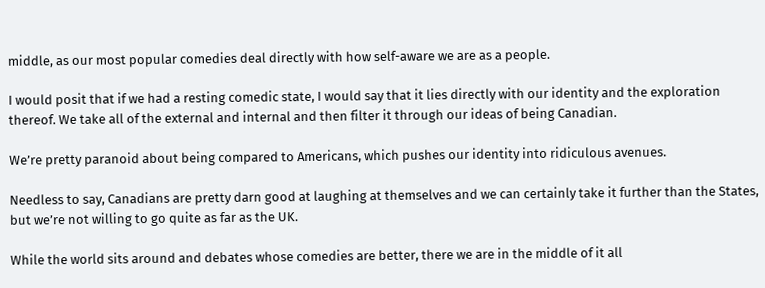middle, as our most popular comedies deal directly with how self-aware we are as a people.

I would posit that if we had a resting comedic state, I would say that it lies directly with our identity and the exploration thereof. We take all of the external and internal and then filter it through our ideas of being Canadian.

We’re pretty paranoid about being compared to Americans, which pushes our identity into ridiculous avenues.

Needless to say, Canadians are pretty darn good at laughing at themselves and we can certainly take it further than the States, but we’re not willing to go quite as far as the UK.

While the world sits around and debates whose comedies are better, there we are in the middle of it all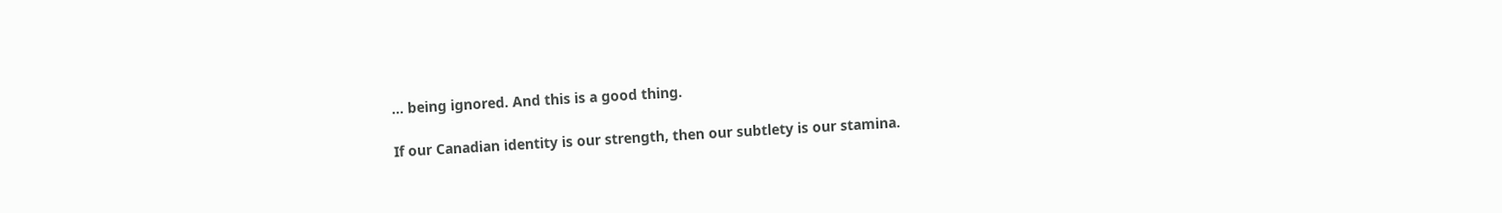… being ignored. And this is a good thing.

If our Canadian identity is our strength, then our subtlety is our stamina.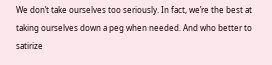We don’t take ourselves too seriously. In fact, we’re the best at taking ourselves down a peg when needed. And who better to satirize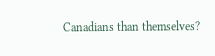Canadians than themselves?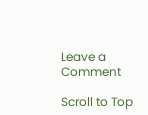Leave a Comment

Scroll to Top